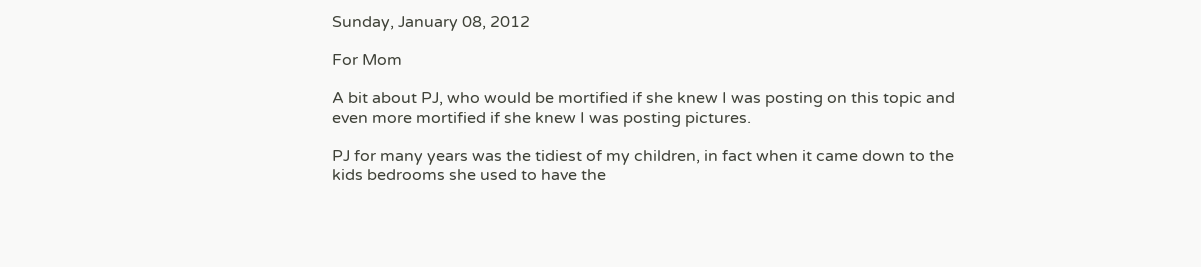Sunday, January 08, 2012

For Mom

A bit about PJ, who would be mortified if she knew I was posting on this topic and even more mortified if she knew I was posting pictures.

PJ for many years was the tidiest of my children, in fact when it came down to the kids bedrooms she used to have the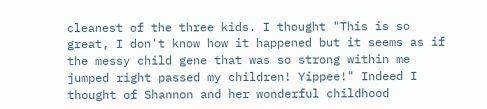cleanest of the three kids. I thought "This is so great, I don't know how it happened but it seems as if the messy child gene that was so strong within me jumped right passed my children! Yippee!" Indeed I thought of Shannon and her wonderful childhood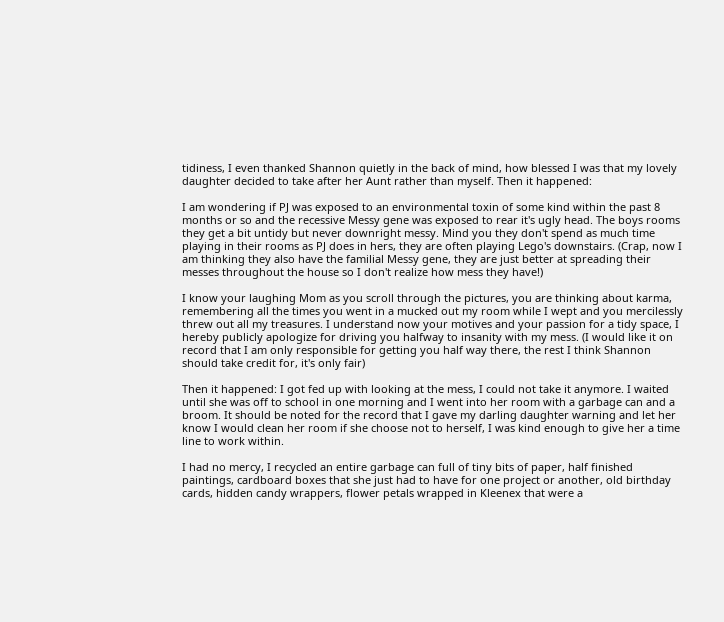tidiness, I even thanked Shannon quietly in the back of mind, how blessed I was that my lovely daughter decided to take after her Aunt rather than myself. Then it happened:

I am wondering if PJ was exposed to an environmental toxin of some kind within the past 8 months or so and the recessive Messy gene was exposed to rear it's ugly head. The boys rooms they get a bit untidy but never downright messy. Mind you they don't spend as much time playing in their rooms as PJ does in hers, they are often playing Lego's downstairs. (Crap, now I am thinking they also have the familial Messy gene, they are just better at spreading their messes throughout the house so I don't realize how mess they have!)

I know your laughing Mom as you scroll through the pictures, you are thinking about karma, remembering all the times you went in a mucked out my room while I wept and you mercilessly threw out all my treasures. I understand now your motives and your passion for a tidy space, I hereby publicly apologize for driving you halfway to insanity with my mess. (I would like it on record that I am only responsible for getting you half way there, the rest I think Shannon should take credit for, it's only fair)

Then it happened: I got fed up with looking at the mess, I could not take it anymore. I waited until she was off to school in one morning and I went into her room with a garbage can and a broom. It should be noted for the record that I gave my darling daughter warning and let her know I would clean her room if she choose not to herself, I was kind enough to give her a time line to work within.

I had no mercy, I recycled an entire garbage can full of tiny bits of paper, half finished paintings, cardboard boxes that she just had to have for one project or another, old birthday cards, hidden candy wrappers, flower petals wrapped in Kleenex that were a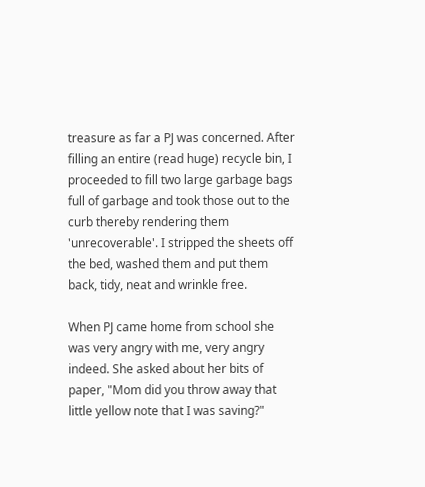treasure as far a PJ was concerned. After filling an entire (read huge) recycle bin, I proceeded to fill two large garbage bags full of garbage and took those out to the curb thereby rendering them 'unrecoverable'. I stripped the sheets off the bed, washed them and put them back, tidy, neat and wrinkle free.

When PJ came home from school she was very angry with me, very angry indeed. She asked about her bits of paper, "Mom did you throw away that little yellow note that I was saving?"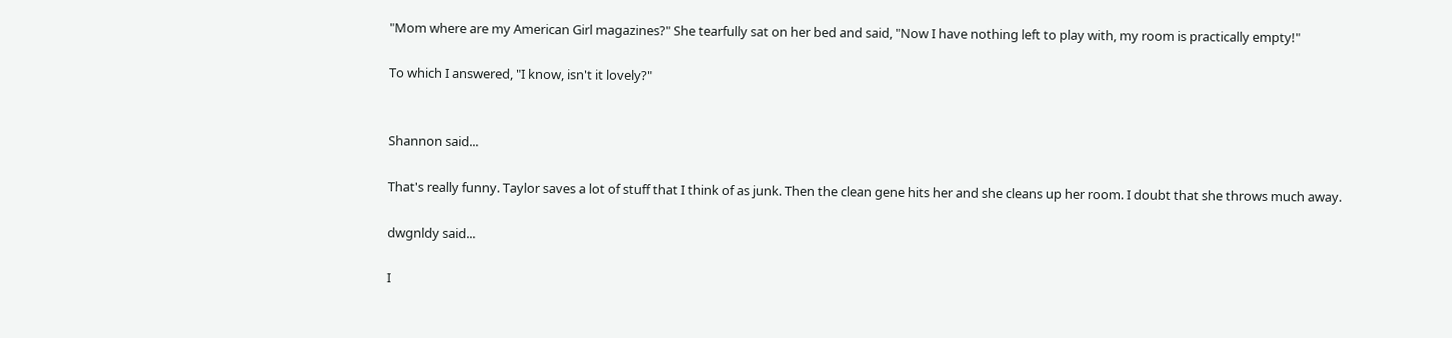"Mom where are my American Girl magazines?" She tearfully sat on her bed and said, "Now I have nothing left to play with, my room is practically empty!"

To which I answered, "I know, isn't it lovely?"


Shannon said...

That's really funny. Taylor saves a lot of stuff that I think of as junk. Then the clean gene hits her and she cleans up her room. I doubt that she throws much away.

dwgnldy said...

I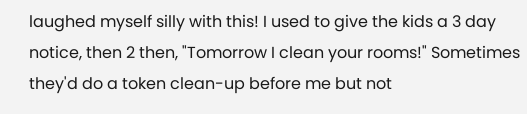laughed myself silly with this! I used to give the kids a 3 day notice, then 2 then, "Tomorrow I clean your rooms!" Sometimes they'd do a token clean-up before me but not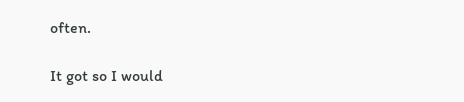often.

It got so I would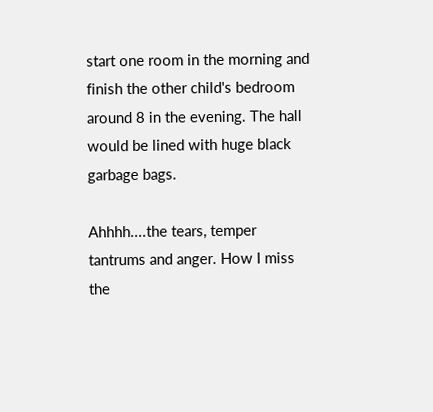start one room in the morning and finish the other child's bedroom around 8 in the evening. The hall would be lined with huge black garbage bags.

Ahhhh....the tears, temper tantrums and anger. How I miss the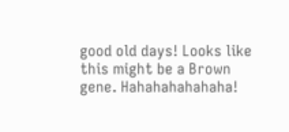good old days! Looks like this might be a Brown gene. Hahahahahahaha!